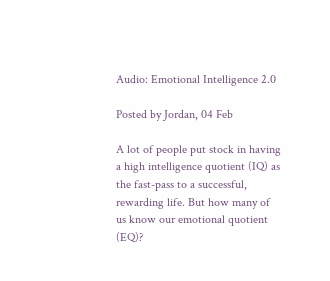Audio: Emotional Intelligence 2.0

Posted by Jordan, 04 Feb

A lot of people put stock in having a high intelligence quotient (IQ) as the fast-pass to a successful, rewarding life. But how many of us know our emotional quotient (EQ)?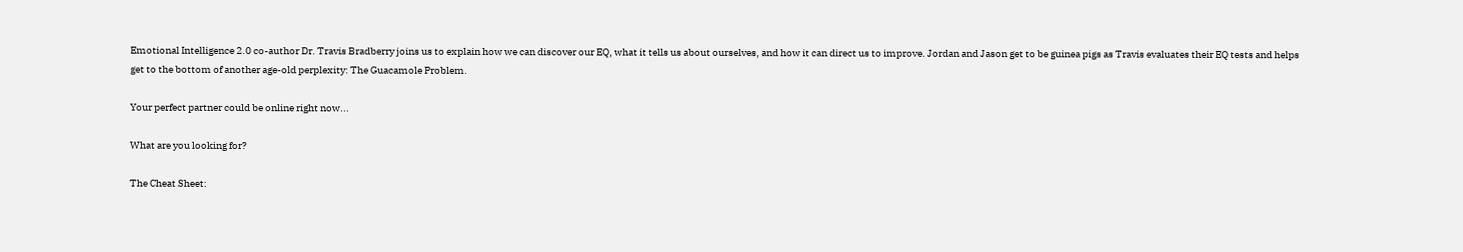Emotional Intelligence 2.0 co-author Dr. Travis Bradberry joins us to explain how we can discover our EQ, what it tells us about ourselves, and how it can direct us to improve. Jordan and Jason get to be guinea pigs as Travis evaluates their EQ tests and helps get to the bottom of another age-old perplexity: The Guacamole Problem.

Your perfect partner could be online right now...

What are you looking for?

The Cheat Sheet: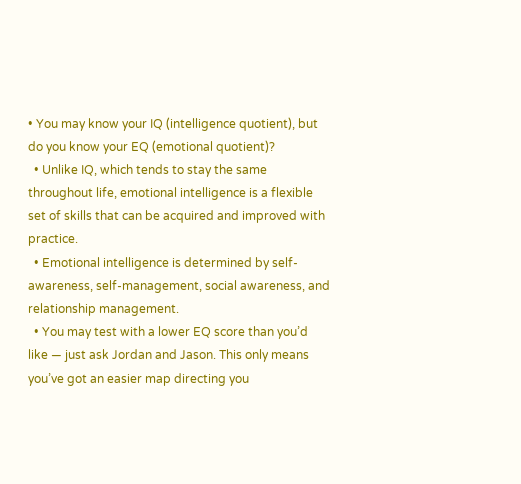• You may know your IQ (intelligence quotient), but do you know your EQ (emotional quotient)?
  • Unlike IQ, which tends to stay the same throughout life, emotional intelligence is a flexible set of skills that can be acquired and improved with practice.
  • Emotional intelligence is determined by self-awareness, self-management, social awareness, and relationship management.
  • You may test with a lower EQ score than you’d like — just ask Jordan and Jason. This only means you’ve got an easier map directing you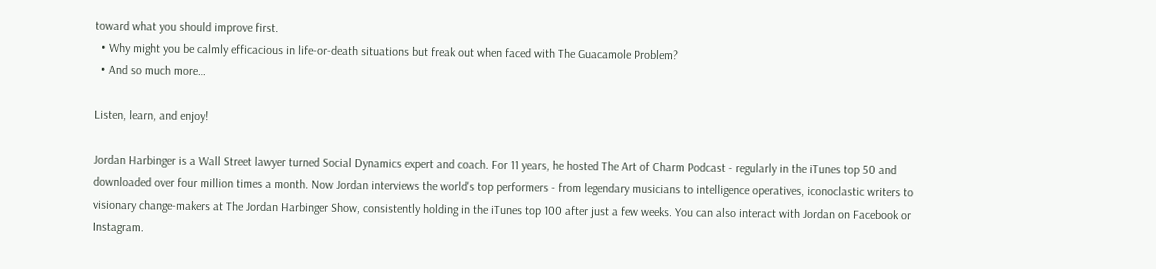toward what you should improve first.
  • Why might you be calmly efficacious in life-or-death situations but freak out when faced with The Guacamole Problem?
  • And so much more…

Listen, learn, and enjoy!

Jordan Harbinger is a Wall Street lawyer turned Social Dynamics expert and coach. For 11 years, he hosted The Art of Charm Podcast - regularly in the iTunes top 50 and downloaded over four million times a month. Now Jordan interviews the world's top performers - from legendary musicians to intelligence operatives, iconoclastic writers to visionary change-makers at The Jordan Harbinger Show, consistently holding in the iTunes top 100 after just a few weeks. You can also interact with Jordan on Facebook or Instagram.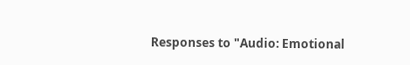Responses to "Audio: Emotional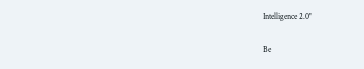Intelligence 2.0"

Be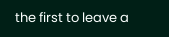the first to leave a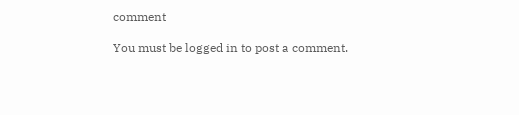comment

You must be logged in to post a comment.